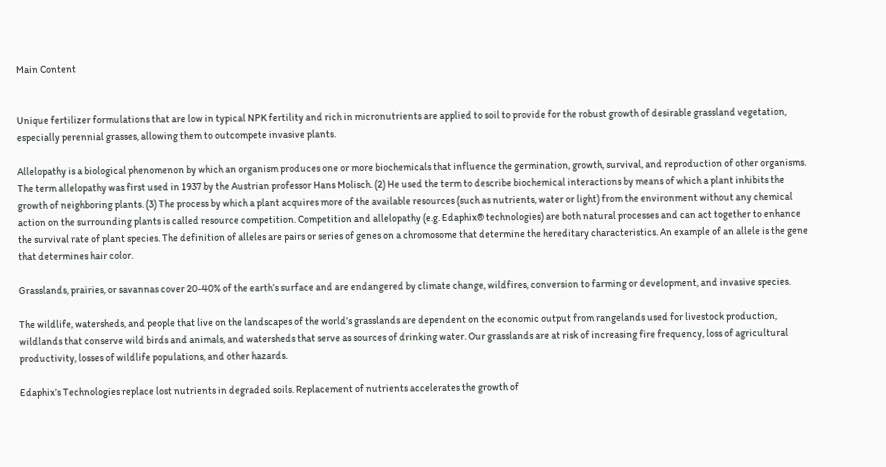Main Content


Unique fertilizer formulations that are low in typical NPK fertility and rich in micronutrients are applied to soil to provide for the robust growth of desirable grassland vegetation, especially perennial grasses, allowing them to outcompete invasive plants.

Allelopathy is a biological phenomenon by which an organism produces one or more biochemicals that influence the germination, growth, survival, and reproduction of other organisms. The term allelopathy was first used in 1937 by the Austrian professor Hans Molisch. (2) He used the term to describe biochemical interactions by means of which a plant inhibits the growth of neighboring plants. (3) The process by which a plant acquires more of the available resources (such as nutrients, water or light) from the environment without any chemical action on the surrounding plants is called resource competition. Competition and allelopathy (e.g. Edaphix® technologies) are both natural processes and can act together to enhance the survival rate of plant species. The definition of alleles are pairs or series of genes on a chromosome that determine the hereditary characteristics. An example of an allele is the gene that determines hair color.

Grasslands, prairies, or savannas cover 20-40% of the earth’s surface and are endangered by climate change, wildfires, conversion to farming or development, and invasive species.

The wildlife, watersheds, and people that live on the landscapes of the world’s grasslands are dependent on the economic output from rangelands used for livestock production, wildlands that conserve wild birds and animals, and watersheds that serve as sources of drinking water. Our grasslands are at risk of increasing fire frequency, loss of agricultural productivity, losses of wildlife populations, and other hazards.

Edaphix’s Technologies replace lost nutrients in degraded soils. Replacement of nutrients accelerates the growth of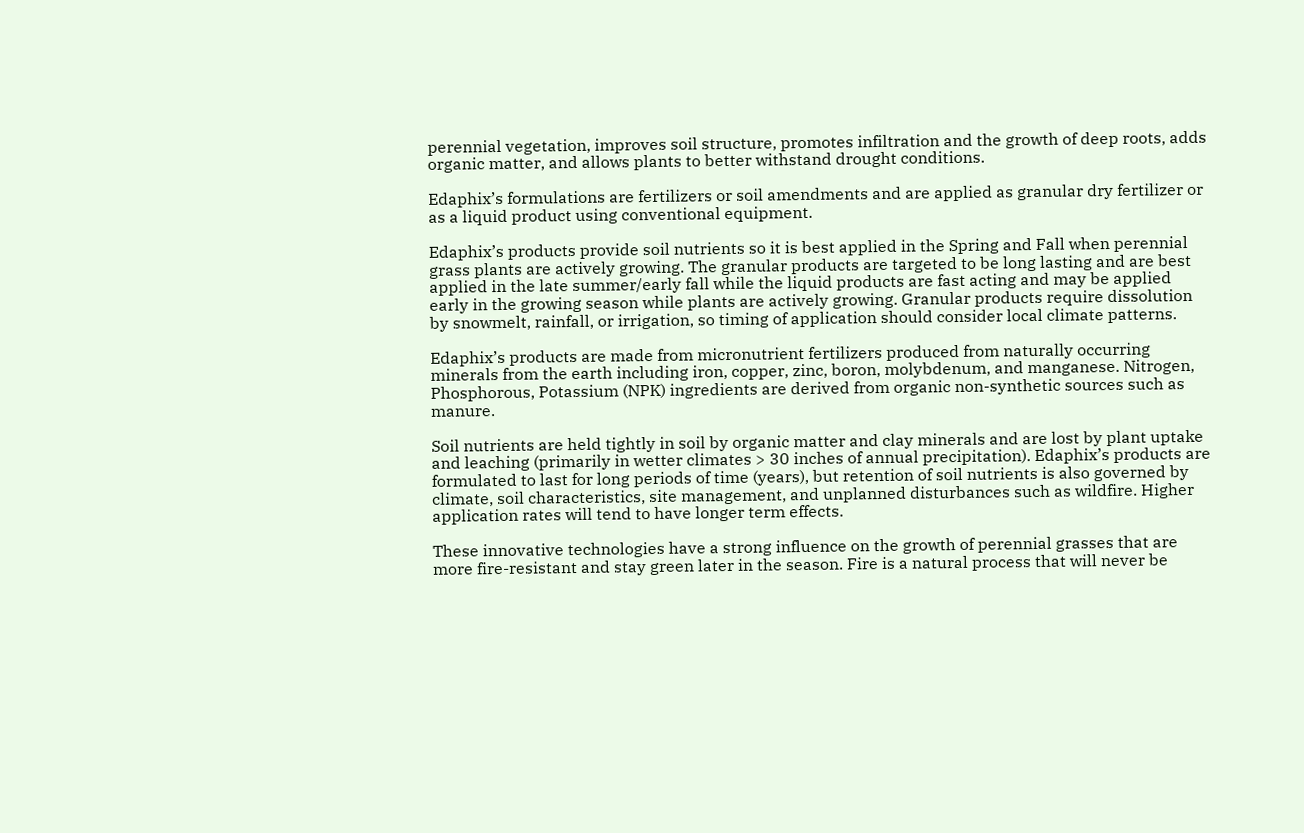perennial vegetation, improves soil structure, promotes infiltration and the growth of deep roots, adds organic matter, and allows plants to better withstand drought conditions.

Edaphix’s formulations are fertilizers or soil amendments and are applied as granular dry fertilizer or as a liquid product using conventional equipment.

Edaphix’s products provide soil nutrients so it is best applied in the Spring and Fall when perennial grass plants are actively growing. The granular products are targeted to be long lasting and are best applied in the late summer/early fall while the liquid products are fast acting and may be applied early in the growing season while plants are actively growing. Granular products require dissolution by snowmelt, rainfall, or irrigation, so timing of application should consider local climate patterns.

Edaphix’s products are made from micronutrient fertilizers produced from naturally occurring minerals from the earth including iron, copper, zinc, boron, molybdenum, and manganese. Nitrogen, Phosphorous, Potassium (NPK) ingredients are derived from organic non-synthetic sources such as manure.

Soil nutrients are held tightly in soil by organic matter and clay minerals and are lost by plant uptake and leaching (primarily in wetter climates > 30 inches of annual precipitation). Edaphix’s products are formulated to last for long periods of time (years), but retention of soil nutrients is also governed by climate, soil characteristics, site management, and unplanned disturbances such as wildfire. Higher application rates will tend to have longer term effects.

These innovative technologies have a strong influence on the growth of perennial grasses that are more fire-resistant and stay green later in the season. Fire is a natural process that will never be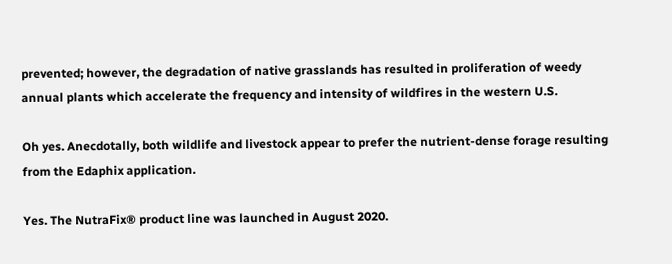prevented; however, the degradation of native grasslands has resulted in proliferation of weedy annual plants which accelerate the frequency and intensity of wildfires in the western U.S.

Oh yes. Anecdotally, both wildlife and livestock appear to prefer the nutrient-dense forage resulting from the Edaphix application.

Yes. The NutraFix® product line was launched in August 2020.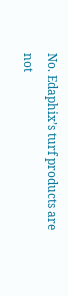No. Edaphix’s turf products are not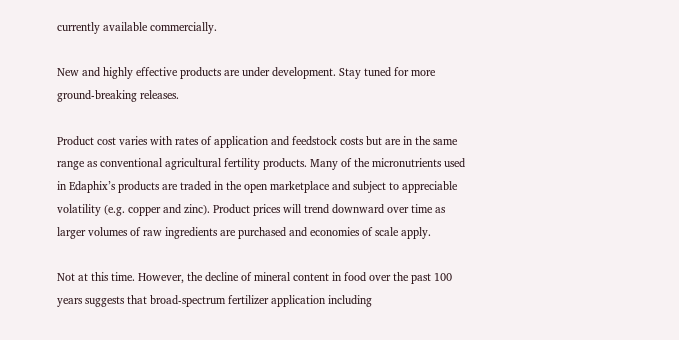currently available commercially.

New and highly effective products are under development. Stay tuned for more ground-breaking releases.

Product cost varies with rates of application and feedstock costs but are in the same range as conventional agricultural fertility products. Many of the micronutrients used in Edaphix’s products are traded in the open marketplace and subject to appreciable volatility (e.g. copper and zinc). Product prices will trend downward over time as larger volumes of raw ingredients are purchased and economies of scale apply.

Not at this time. However, the decline of mineral content in food over the past 100 years suggests that broad-spectrum fertilizer application including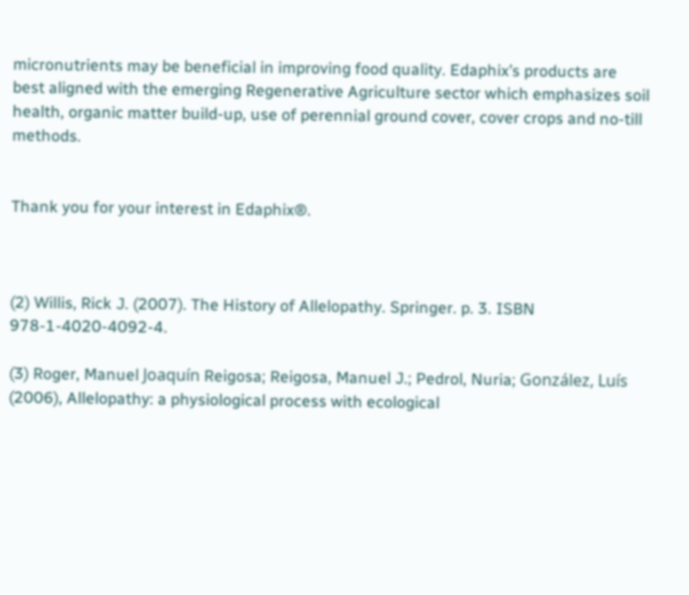micronutrients may be beneficial in improving food quality. Edaphix’s products are best aligned with the emerging Regenerative Agriculture sector which emphasizes soil health, organic matter build-up, use of perennial ground cover, cover crops and no-till methods.


Thank you for your interest in Edaphix®.



(2) Willis, Rick J. (2007). The History of Allelopathy. Springer. p. 3. ISBN 978-1-4020-4092-4.

(3) Roger, Manuel Joaquín Reigosa; Reigosa, Manuel J.; Pedrol, Nuria; González, Luís (2006), Allelopathy: a physiological process with ecological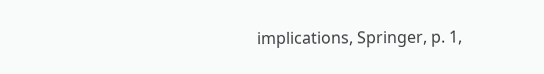implications, Springer, p. 1,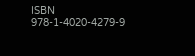ISBN 978-1-4020-4279-9